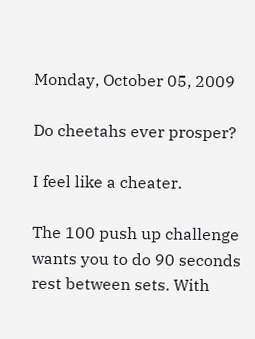Monday, October 05, 2009

Do cheetahs ever prosper?

I feel like a cheater.

The 100 push up challenge wants you to do 90 seconds rest between sets. With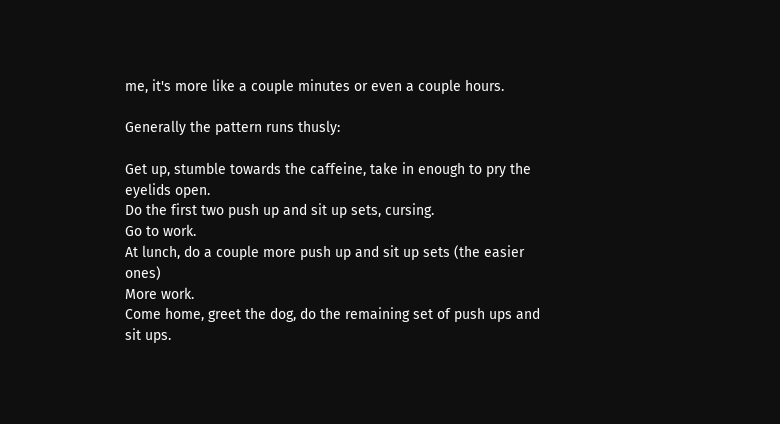me, it's more like a couple minutes or even a couple hours.

Generally the pattern runs thusly:

Get up, stumble towards the caffeine, take in enough to pry the eyelids open.
Do the first two push up and sit up sets, cursing.
Go to work.
At lunch, do a couple more push up and sit up sets (the easier ones)
More work.
Come home, greet the dog, do the remaining set of push ups and sit ups.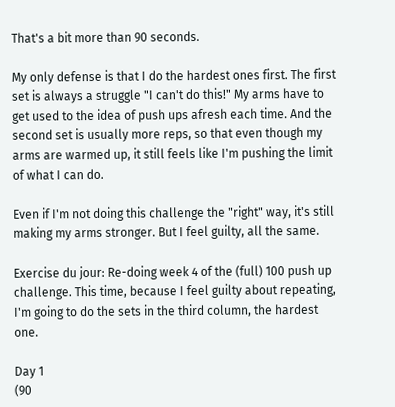That's a bit more than 90 seconds.

My only defense is that I do the hardest ones first. The first set is always a struggle "I can't do this!" My arms have to get used to the idea of push ups afresh each time. And the second set is usually more reps, so that even though my arms are warmed up, it still feels like I'm pushing the limit of what I can do.

Even if I'm not doing this challenge the "right" way, it's still making my arms stronger. But I feel guilty, all the same.

Exercise du jour: Re-doing week 4 of the (full) 100 push up challenge. This time, because I feel guilty about repeating, I'm going to do the sets in the third column, the hardest one.

Day 1
(90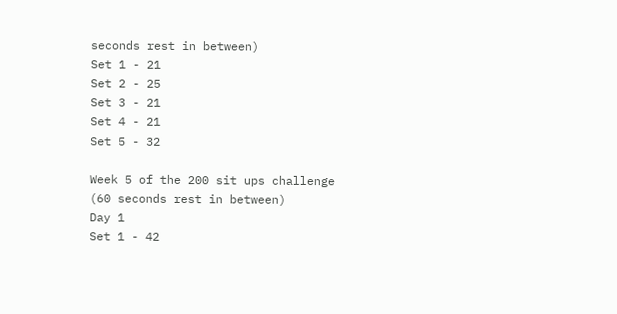seconds rest in between)
Set 1 - 21
Set 2 - 25
Set 3 - 21
Set 4 - 21
Set 5 - 32

Week 5 of the 200 sit ups challenge
(60 seconds rest in between)
Day 1
Set 1 - 42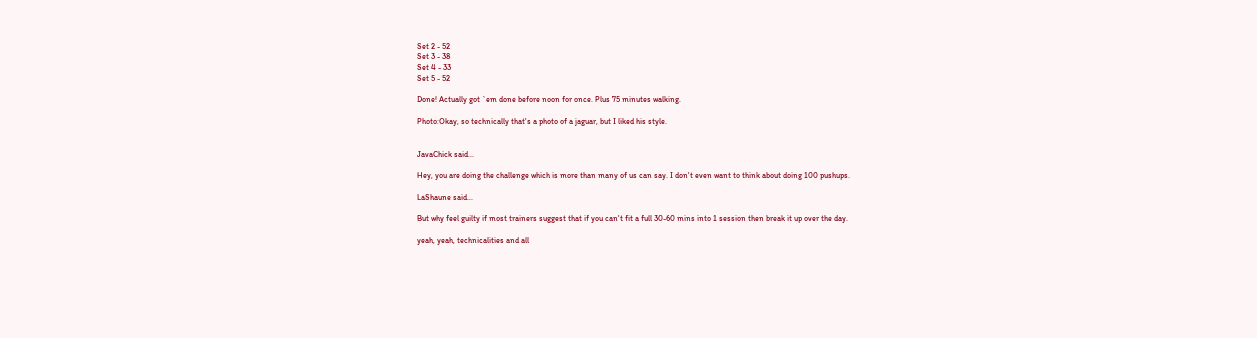Set 2 - 52
Set 3 - 38
Set 4 - 33
Set 5 - 52

Done! Actually got `em done before noon for once. Plus 75 minutes walking.

Photo:Okay, so technically that's a photo of a jaguar, but I liked his style.


JavaChick said...

Hey, you are doing the challenge which is more than many of us can say. I don't even want to think about doing 100 pushups.

LaShaune said...

But why feel guilty if most trainers suggest that if you can't fit a full 30-60 mins into 1 session then break it up over the day.

yeah, yeah, technicalities and all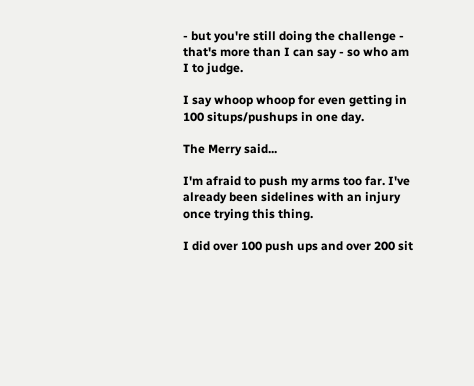- but you're still doing the challenge - that's more than I can say - so who am I to judge.

I say whoop whoop for even getting in 100 situps/pushups in one day.

The Merry said...

I'm afraid to push my arms too far. I've already been sidelines with an injury once trying this thing.

I did over 100 push ups and over 200 sit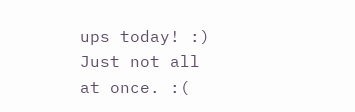ups today! :)
Just not all at once. :(